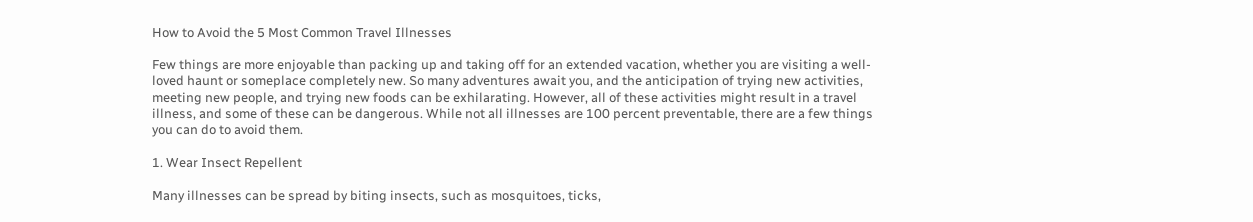How to Avoid the 5 Most Common Travel Illnesses

Few things are more enjoyable than packing up and taking off for an extended vacation, whether you are visiting a well-loved haunt or someplace completely new. So many adventures await you, and the anticipation of trying new activities, meeting new people, and trying new foods can be exhilarating. However, all of these activities might result in a travel illness, and some of these can be dangerous. While not all illnesses are 100 percent preventable, there are a few things you can do to avoid them.

1. Wear Insect Repellent

Many illnesses can be spread by biting insects, such as mosquitoes, ticks,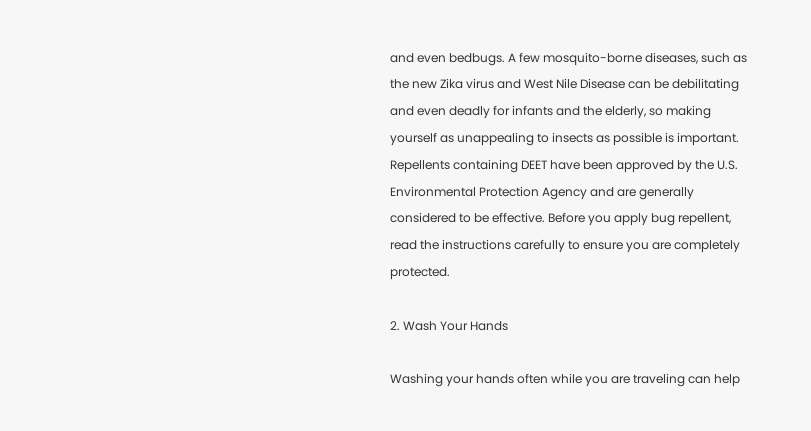and even bedbugs. A few mosquito-borne diseases, such as the new Zika virus and West Nile Disease can be debilitating and even deadly for infants and the elderly, so making yourself as unappealing to insects as possible is important. Repellents containing DEET have been approved by the U.S. Environmental Protection Agency and are generally considered to be effective. Before you apply bug repellent, read the instructions carefully to ensure you are completely protected.

2. Wash Your Hands

Washing your hands often while you are traveling can help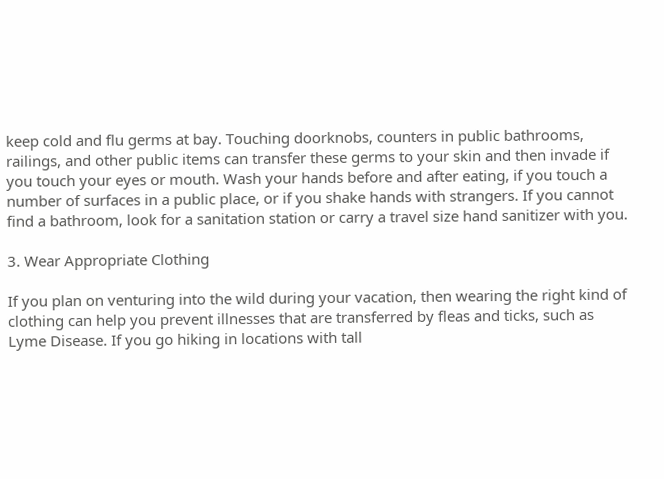keep cold and flu germs at bay. Touching doorknobs, counters in public bathrooms, railings, and other public items can transfer these germs to your skin and then invade if you touch your eyes or mouth. Wash your hands before and after eating, if you touch a number of surfaces in a public place, or if you shake hands with strangers. If you cannot find a bathroom, look for a sanitation station or carry a travel size hand sanitizer with you.

3. Wear Appropriate Clothing

If you plan on venturing into the wild during your vacation, then wearing the right kind of clothing can help you prevent illnesses that are transferred by fleas and ticks, such as Lyme Disease. If you go hiking in locations with tall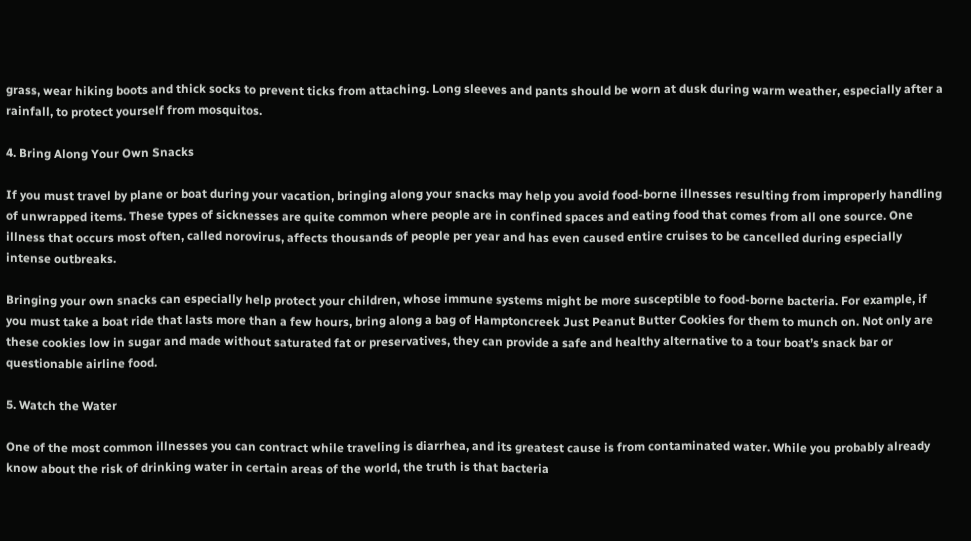grass, wear hiking boots and thick socks to prevent ticks from attaching. Long sleeves and pants should be worn at dusk during warm weather, especially after a rainfall, to protect yourself from mosquitos.

4. Bring Along Your Own Snacks

If you must travel by plane or boat during your vacation, bringing along your snacks may help you avoid food-borne illnesses resulting from improperly handling of unwrapped items. These types of sicknesses are quite common where people are in confined spaces and eating food that comes from all one source. One illness that occurs most often, called norovirus, affects thousands of people per year and has even caused entire cruises to be cancelled during especially intense outbreaks.

Bringing your own snacks can especially help protect your children, whose immune systems might be more susceptible to food-borne bacteria. For example, if you must take a boat ride that lasts more than a few hours, bring along a bag of Hamptoncreek Just Peanut Butter Cookies for them to munch on. Not only are these cookies low in sugar and made without saturated fat or preservatives, they can provide a safe and healthy alternative to a tour boat’s snack bar or questionable airline food.

5. Watch the Water

One of the most common illnesses you can contract while traveling is diarrhea, and its greatest cause is from contaminated water. While you probably already know about the risk of drinking water in certain areas of the world, the truth is that bacteria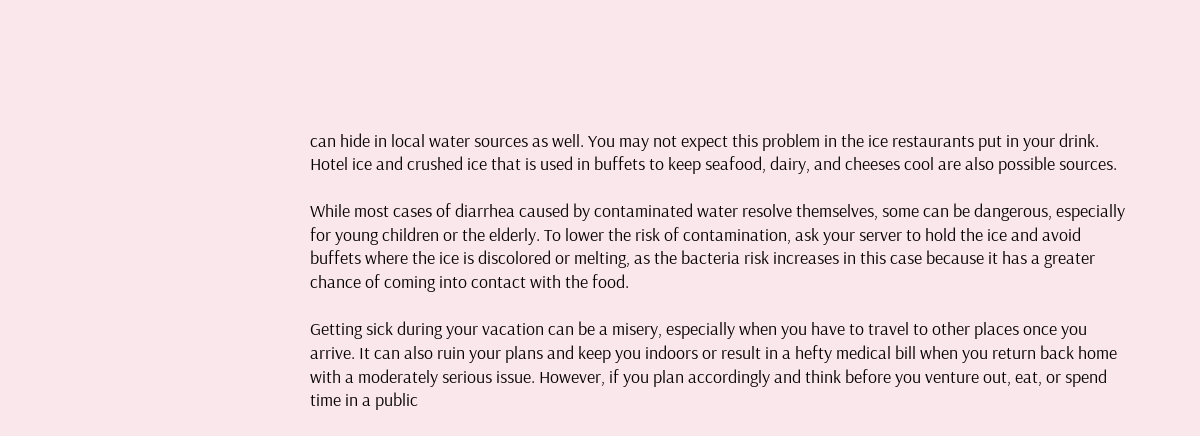can hide in local water sources as well. You may not expect this problem in the ice restaurants put in your drink. Hotel ice and crushed ice that is used in buffets to keep seafood, dairy, and cheeses cool are also possible sources.

While most cases of diarrhea caused by contaminated water resolve themselves, some can be dangerous, especially for young children or the elderly. To lower the risk of contamination, ask your server to hold the ice and avoid buffets where the ice is discolored or melting, as the bacteria risk increases in this case because it has a greater chance of coming into contact with the food.

Getting sick during your vacation can be a misery, especially when you have to travel to other places once you arrive. It can also ruin your plans and keep you indoors or result in a hefty medical bill when you return back home with a moderately serious issue. However, if you plan accordingly and think before you venture out, eat, or spend time in a public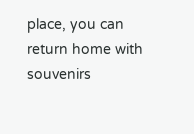place, you can return home with souvenirs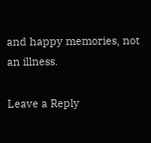and happy memories, not an illness.

Leave a Reply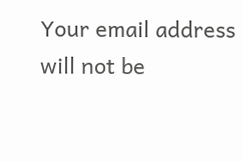Your email address will not be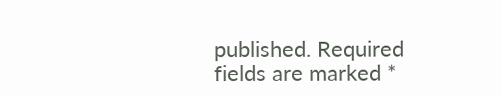published. Required fields are marked *